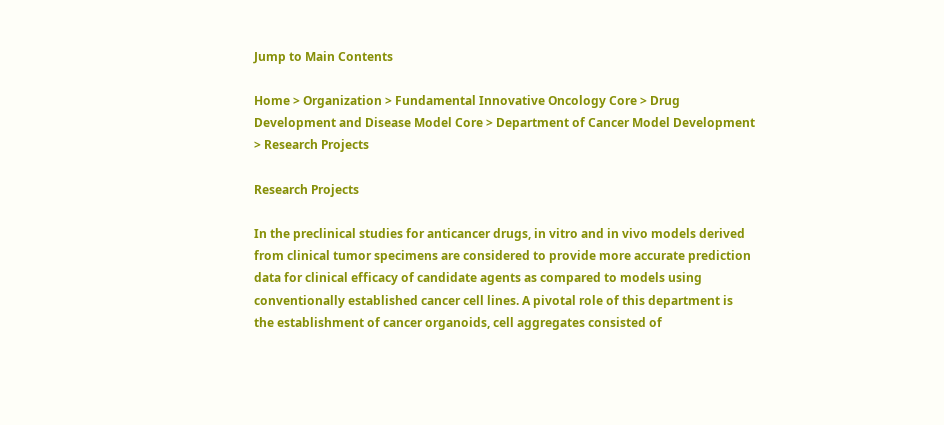Jump to Main Contents

Home > Organization > Fundamental Innovative Oncology Core > Drug Development and Disease Model Core > Department of Cancer Model Development > Research Projects

Research Projects

In the preclinical studies for anticancer drugs, in vitro and in vivo models derived from clinical tumor specimens are considered to provide more accurate prediction data for clinical efficacy of candidate agents as compared to models using conventionally established cancer cell lines. A pivotal role of this department is the establishment of cancer organoids, cell aggregates consisted of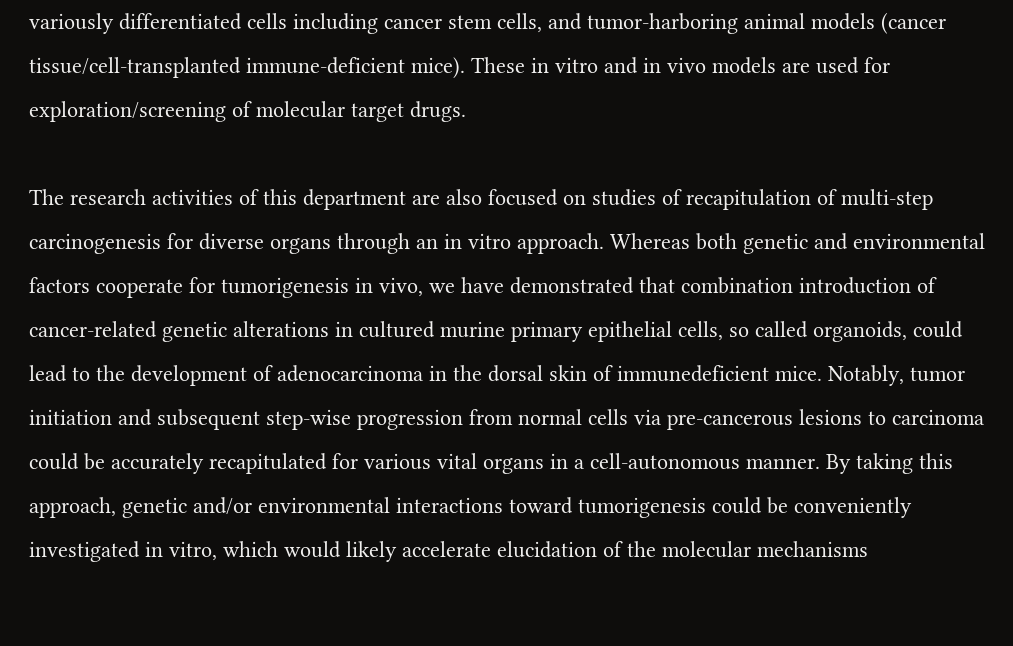variously differentiated cells including cancer stem cells, and tumor-harboring animal models (cancer tissue/cell-transplanted immune-deficient mice). These in vitro and in vivo models are used for exploration/screening of molecular target drugs.

The research activities of this department are also focused on studies of recapitulation of multi-step carcinogenesis for diverse organs through an in vitro approach. Whereas both genetic and environmental factors cooperate for tumorigenesis in vivo, we have demonstrated that combination introduction of cancer-related genetic alterations in cultured murine primary epithelial cells, so called organoids, could lead to the development of adenocarcinoma in the dorsal skin of immunedeficient mice. Notably, tumor initiation and subsequent step-wise progression from normal cells via pre-cancerous lesions to carcinoma could be accurately recapitulated for various vital organs in a cell-autonomous manner. By taking this approach, genetic and/or environmental interactions toward tumorigenesis could be conveniently investigated in vitro, which would likely accelerate elucidation of the molecular mechanisms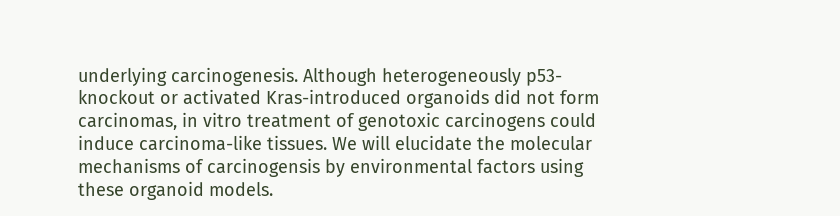underlying carcinogenesis. Although heterogeneously p53-knockout or activated Kras-introduced organoids did not form carcinomas, in vitro treatment of genotoxic carcinogens could induce carcinoma-like tissues. We will elucidate the molecular mechanisms of carcinogensis by environmental factors using these organoid models.